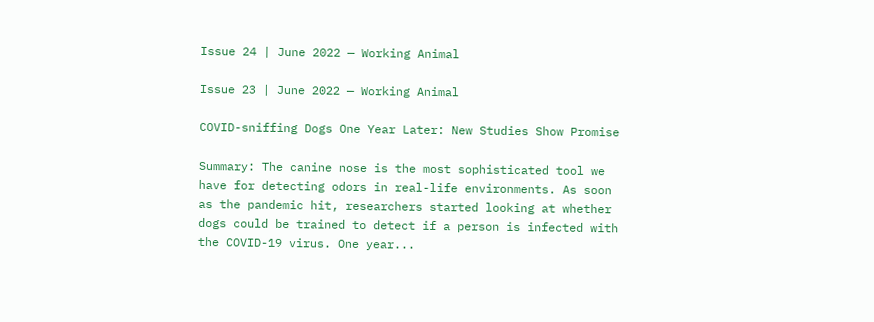Issue 24 | June 2022 — Working Animal

Issue 23 | June 2022 — Working Animal

COVID-sniffing Dogs One Year Later: New Studies Show Promise

Summary: The canine nose is the most sophisticated tool we have for detecting odors in real-life environments. As soon as the pandemic hit, researchers started looking at whether dogs could be trained to detect if a person is infected with the COVID-19 virus. One year...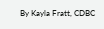By Kayla Fratt, CDBC